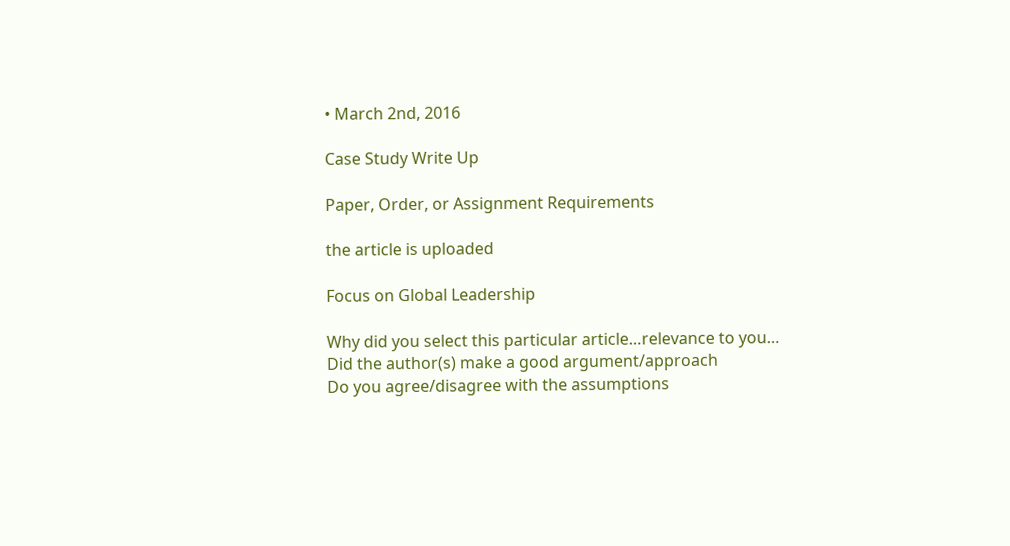• March 2nd, 2016

Case Study Write Up

Paper, Order, or Assignment Requirements

the article is uploaded

Focus on Global Leadership

Why did you select this particular article…relevance to you…
Did the author(s) make a good argument/approach
Do you agree/disagree with the assumptions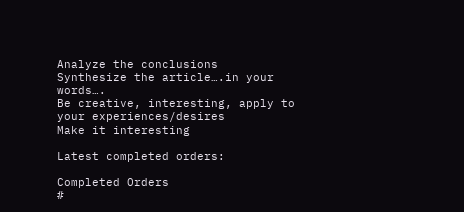Analyze the conclusions
Synthesize the article….in your words….
Be creative, interesting, apply to your experiences/desires
Make it interesting

Latest completed orders:

Completed Orders
#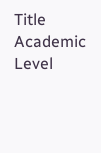Title Academic Level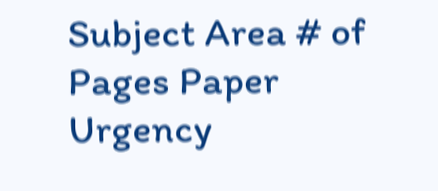Subject Area # of Pages Paper Urgency